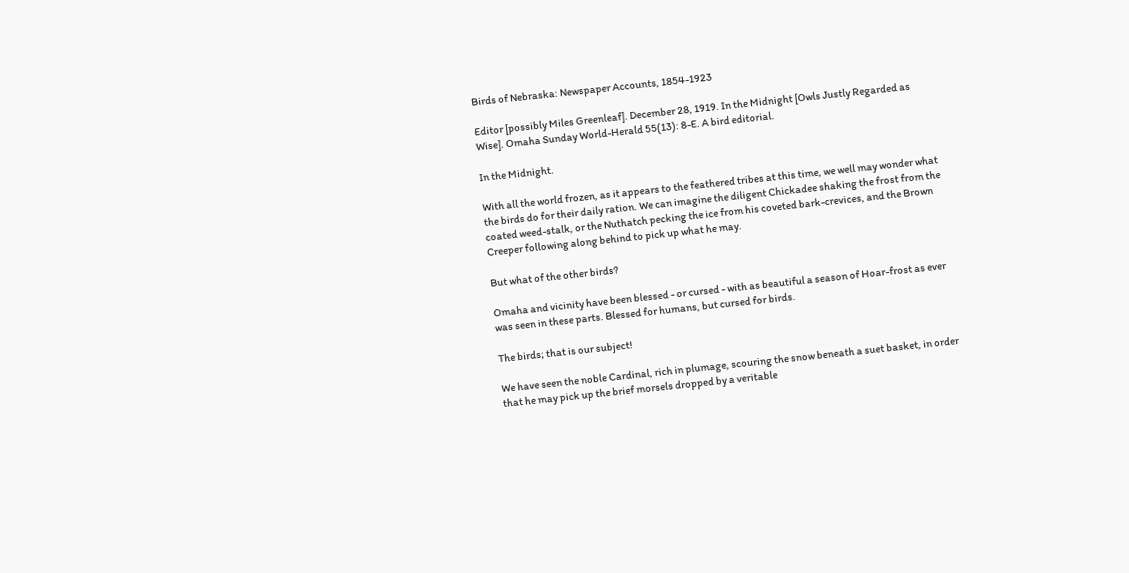Birds of Nebraska: Newspaper Accounts, 1854-1923

Editor [possibly Miles Greenleaf]. December 28, 1919. In the Midnight [Owls Justly Regarded as Wise]. Omaha Sunday World-Herald 55(13): 8-E. A bird editorial.

In the Midnight.

With all the world frozen, as it appears to the feathered tribes at this time, we well may wonder what the birds do for their daily ration. We can imagine the diligent Chickadee shaking the frost from the coated weed-stalk, or the Nuthatch pecking the ice from his coveted bark-crevices, and the Brown Creeper following along behind to pick up what he may.

But what of the other birds?

Omaha and vicinity have been blessed - or cursed - with as beautiful a season of Hoar-frost as ever was seen in these parts. Blessed for humans, but cursed for birds.

The birds; that is our subject!

We have seen the noble Cardinal, rich in plumage, scouring the snow beneath a suet basket, in order that he may pick up the brief morsels dropped by a veritable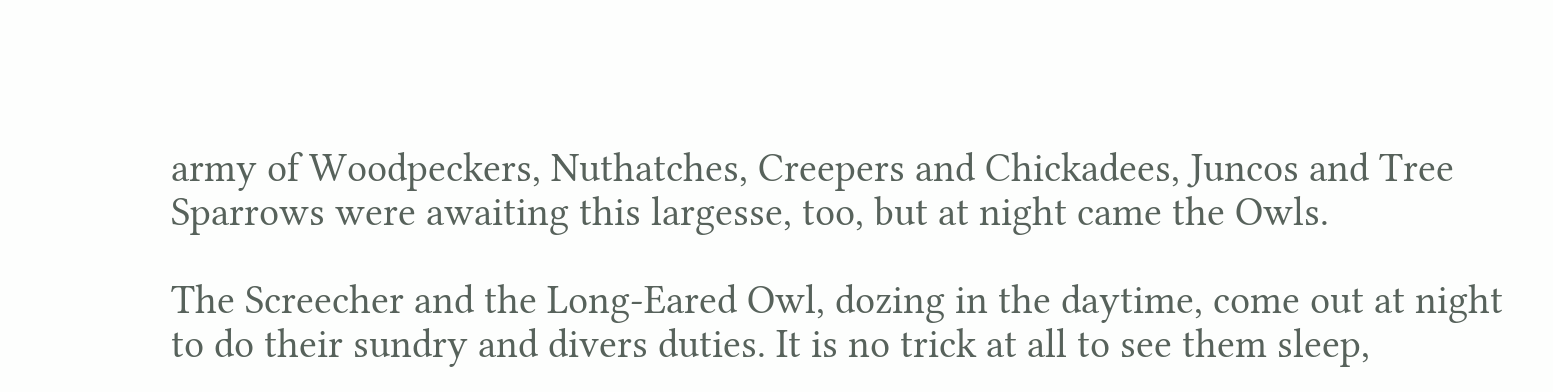army of Woodpeckers, Nuthatches, Creepers and Chickadees, Juncos and Tree Sparrows were awaiting this largesse, too, but at night came the Owls.

The Screecher and the Long-Eared Owl, dozing in the daytime, come out at night to do their sundry and divers duties. It is no trick at all to see them sleep,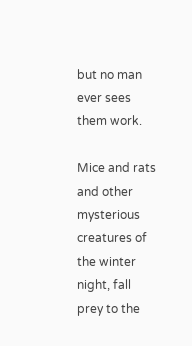but no man ever sees them work.

Mice and rats and other mysterious creatures of the winter night, fall prey to the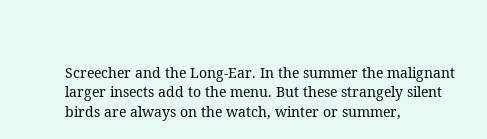Screecher and the Long-Ear. In the summer the malignant larger insects add to the menu. But these strangely silent birds are always on the watch, winter or summer,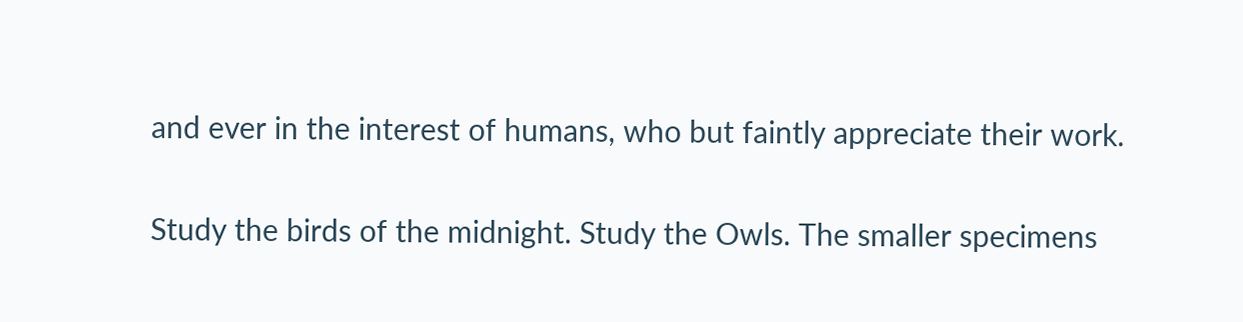and ever in the interest of humans, who but faintly appreciate their work.

Study the birds of the midnight. Study the Owls. The smaller specimens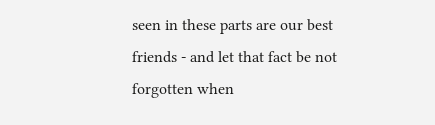seen in these parts are our best friends - and let that fact be not forgotten when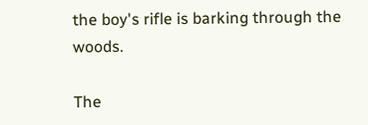the boy's rifle is barking through the woods.

The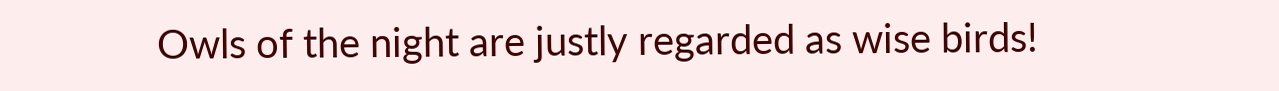Owls of the night are justly regarded as wise birds!